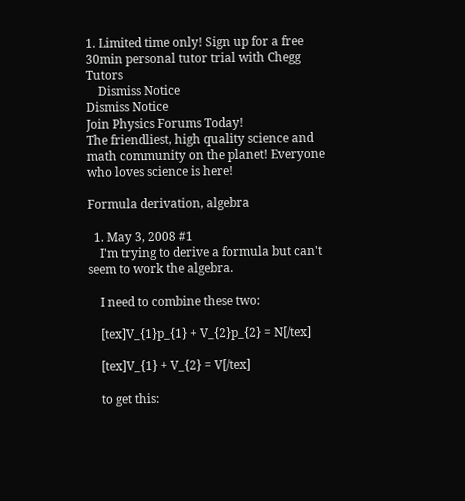1. Limited time only! Sign up for a free 30min personal tutor trial with Chegg Tutors
    Dismiss Notice
Dismiss Notice
Join Physics Forums Today!
The friendliest, high quality science and math community on the planet! Everyone who loves science is here!

Formula derivation, algebra

  1. May 3, 2008 #1
    I'm trying to derive a formula but can't seem to work the algebra.

    I need to combine these two:

    [tex]V_{1}p_{1} + V_{2}p_{2} = N[/tex]

    [tex]V_{1} + V_{2} = V[/tex]

    to get this: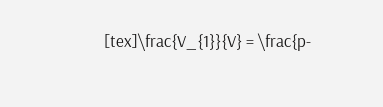[tex]\frac{V_{1}}{V} = \frac{p-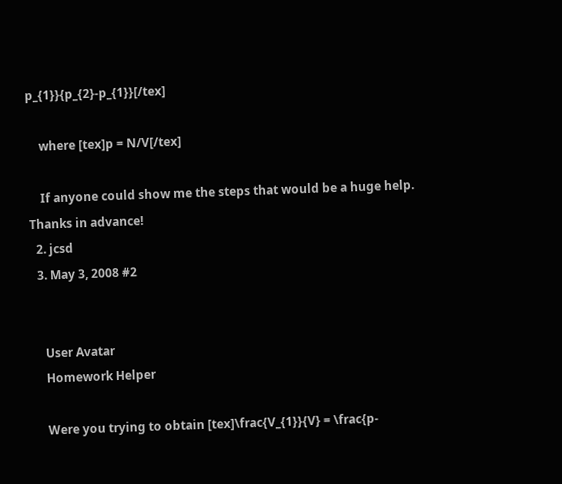p_{1}}{p_{2}-p_{1}}[/tex]

    where [tex]p = N/V[/tex]

    If anyone could show me the steps that would be a huge help. Thanks in advance!
  2. jcsd
  3. May 3, 2008 #2


    User Avatar
    Homework Helper

    Were you trying to obtain [tex]\frac{V_{1}}{V} = \frac{p-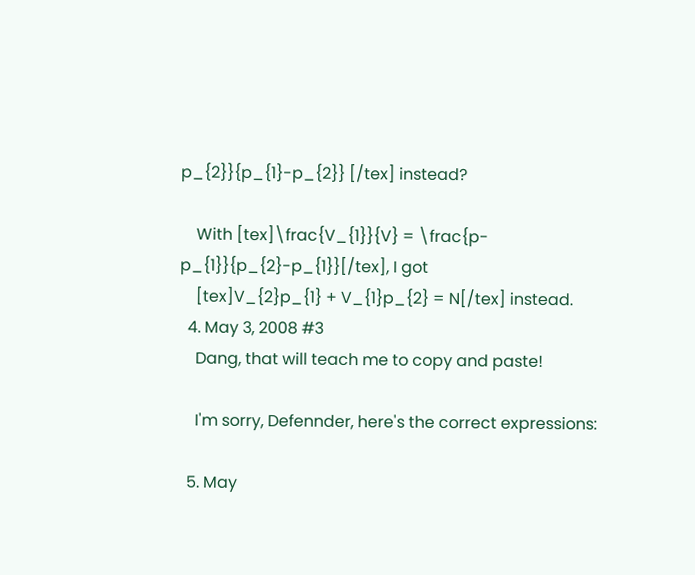p_{2}}{p_{1}-p_{2}} [/tex] instead?

    With [tex]\frac{V_{1}}{V} = \frac{p-p_{1}}{p_{2}-p_{1}}[/tex], I got
    [tex]V_{2}p_{1} + V_{1}p_{2} = N[/tex] instead.
  4. May 3, 2008 #3
    Dang, that will teach me to copy and paste!

    I'm sorry, Defennder, here's the correct expressions:

  5. May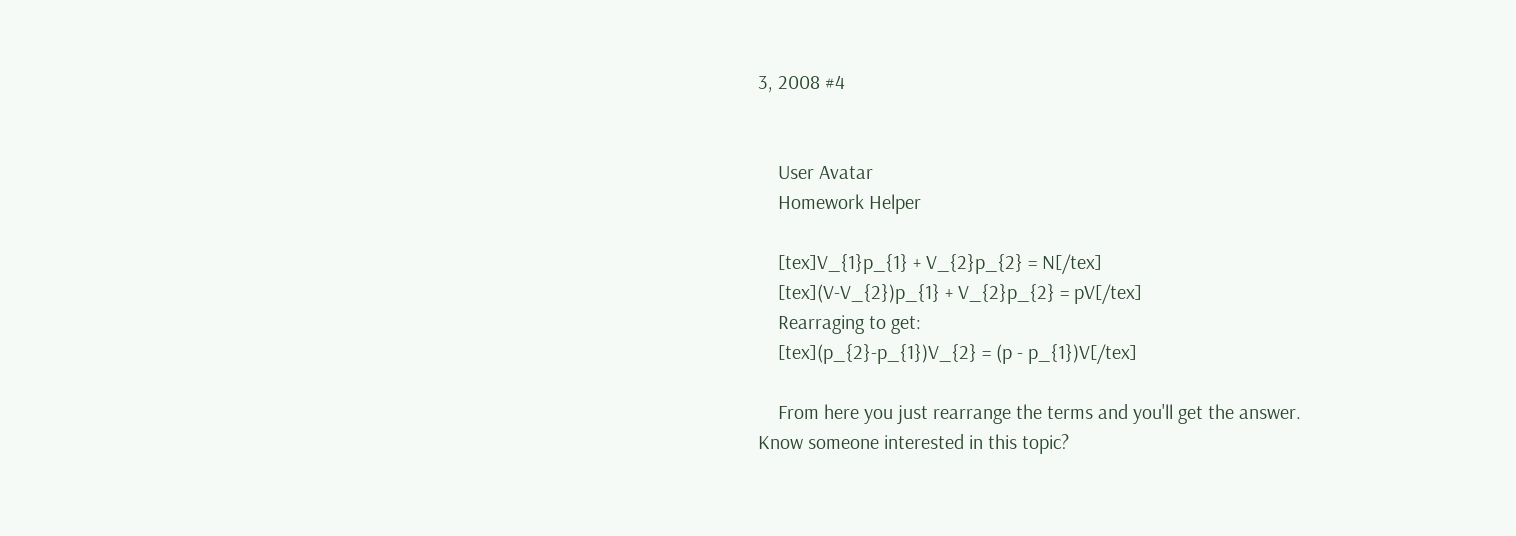3, 2008 #4


    User Avatar
    Homework Helper

    [tex]V_{1}p_{1} + V_{2}p_{2} = N[/tex]
    [tex](V-V_{2})p_{1} + V_{2}p_{2} = pV[/tex]
    Rearraging to get:
    [tex](p_{2}-p_{1})V_{2} = (p - p_{1})V[/tex]

    From here you just rearrange the terms and you'll get the answer.
Know someone interested in this topic?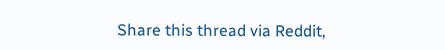Share this thread via Reddit,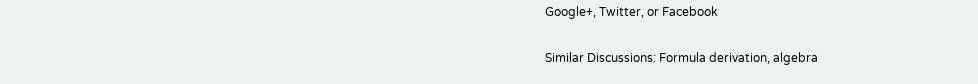Google+, Twitter, or Facebook

Similar Discussions: Formula derivation, algebra